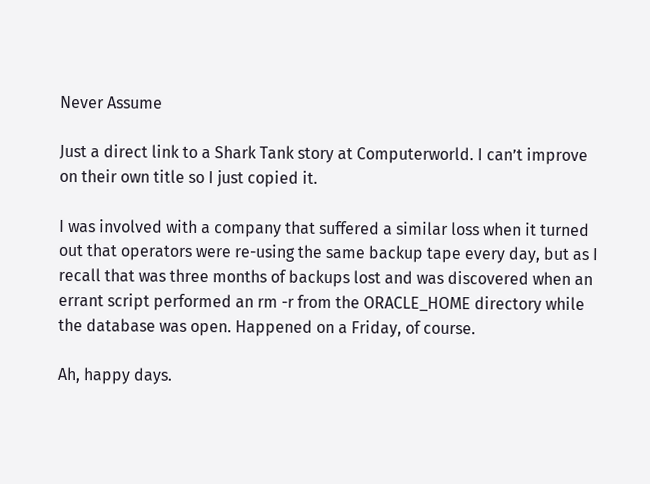Never Assume

Just a direct link to a Shark Tank story at Computerworld. I can’t improve on their own title so I just copied it.

I was involved with a company that suffered a similar loss when it turned out that operators were re-using the same backup tape every day, but as I recall that was three months of backups lost and was discovered when an errant script performed an rm -r from the ORACLE_HOME directory while the database was open. Happened on a Friday, of course.

Ah, happy days.